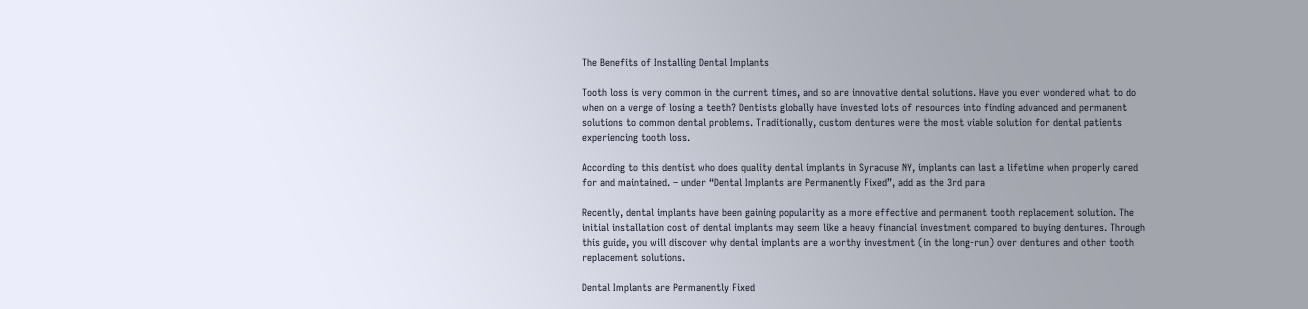The Benefits of Installing Dental Implants

Tooth loss is very common in the current times, and so are innovative dental solutions. Have you ever wondered what to do when on a verge of losing a teeth? Dentists globally have invested lots of resources into finding advanced and permanent solutions to common dental problems. Traditionally, custom dentures were the most viable solution for dental patients experiencing tooth loss.

According to this dentist who does quality dental implants in Syracuse NY, implants can last a lifetime when properly cared for and maintained. – under “Dental Implants are Permanently Fixed”, add as the 3rd para

Recently, dental implants have been gaining popularity as a more effective and permanent tooth replacement solution. The initial installation cost of dental implants may seem like a heavy financial investment compared to buying dentures. Through this guide, you will discover why dental implants are a worthy investment (in the long-run) over dentures and other tooth replacement solutions.

Dental Implants are Permanently Fixed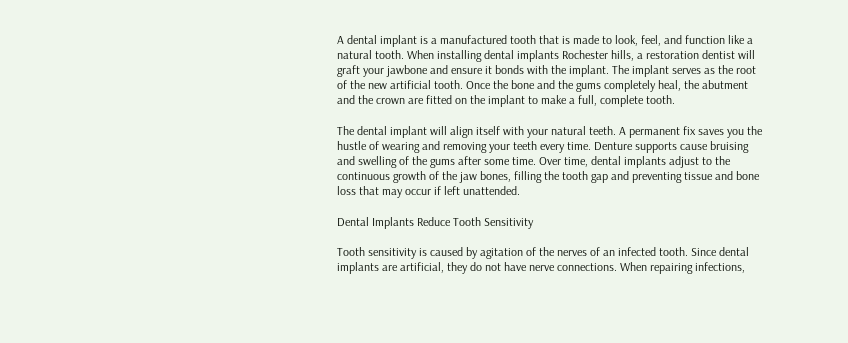A dental implant is a manufactured tooth that is made to look, feel, and function like a natural tooth. When installing dental implants Rochester hills, a restoration dentist will graft your jawbone and ensure it bonds with the implant. The implant serves as the root of the new artificial tooth. Once the bone and the gums completely heal, the abutment and the crown are fitted on the implant to make a full, complete tooth.

The dental implant will align itself with your natural teeth. A permanent fix saves you the hustle of wearing and removing your teeth every time. Denture supports cause bruising and swelling of the gums after some time. Over time, dental implants adjust to the continuous growth of the jaw bones, filling the tooth gap and preventing tissue and bone loss that may occur if left unattended.

Dental Implants Reduce Tooth Sensitivity

Tooth sensitivity is caused by agitation of the nerves of an infected tooth. Since dental implants are artificial, they do not have nerve connections. When repairing infections,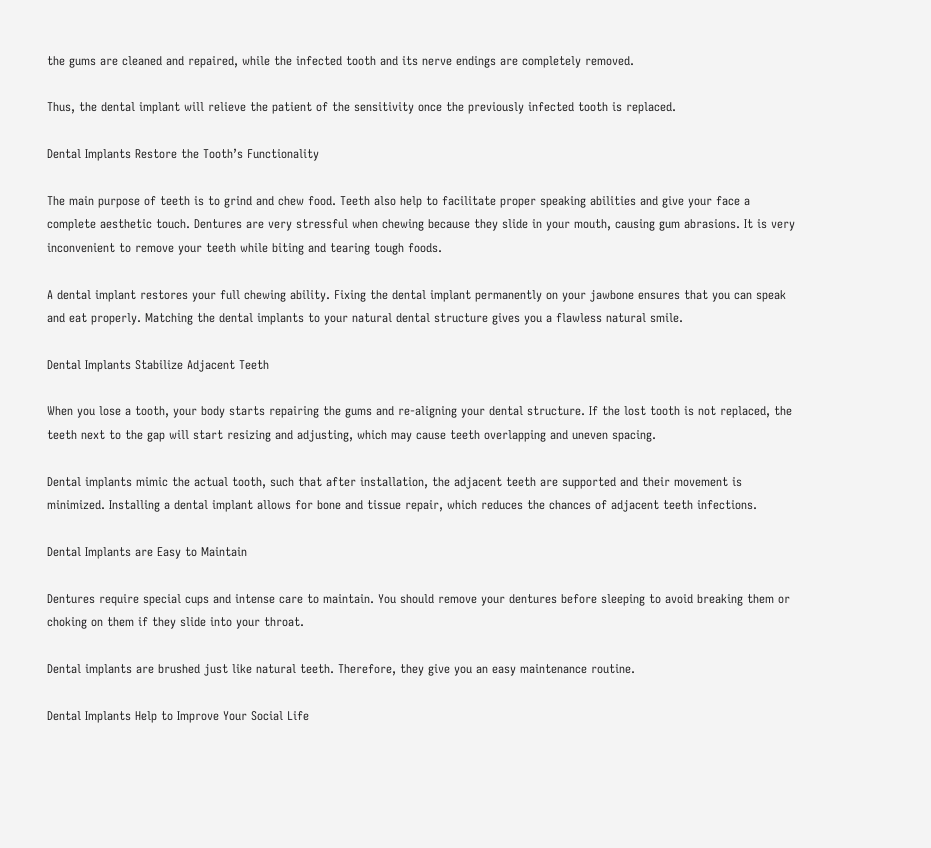the gums are cleaned and repaired, while the infected tooth and its nerve endings are completely removed.

Thus, the dental implant will relieve the patient of the sensitivity once the previously infected tooth is replaced.

Dental Implants Restore the Tooth’s Functionality

The main purpose of teeth is to grind and chew food. Teeth also help to facilitate proper speaking abilities and give your face a complete aesthetic touch. Dentures are very stressful when chewing because they slide in your mouth, causing gum abrasions. It is very inconvenient to remove your teeth while biting and tearing tough foods.

A dental implant restores your full chewing ability. Fixing the dental implant permanently on your jawbone ensures that you can speak and eat properly. Matching the dental implants to your natural dental structure gives you a flawless natural smile.

Dental Implants Stabilize Adjacent Teeth

When you lose a tooth, your body starts repairing the gums and re-aligning your dental structure. If the lost tooth is not replaced, the teeth next to the gap will start resizing and adjusting, which may cause teeth overlapping and uneven spacing.

Dental implants mimic the actual tooth, such that after installation, the adjacent teeth are supported and their movement is minimized. Installing a dental implant allows for bone and tissue repair, which reduces the chances of adjacent teeth infections.

Dental Implants are Easy to Maintain

Dentures require special cups and intense care to maintain. You should remove your dentures before sleeping to avoid breaking them or choking on them if they slide into your throat.

Dental implants are brushed just like natural teeth. Therefore, they give you an easy maintenance routine.

Dental Implants Help to Improve Your Social Life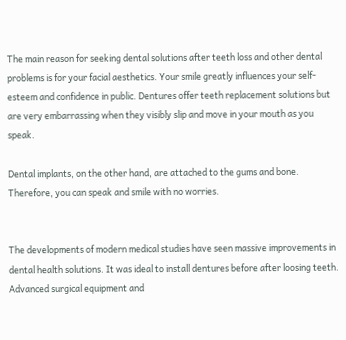The main reason for seeking dental solutions after teeth loss and other dental problems is for your facial aesthetics. Your smile greatly influences your self-esteem and confidence in public. Dentures offer teeth replacement solutions but are very embarrassing when they visibly slip and move in your mouth as you speak.

Dental implants, on the other hand, are attached to the gums and bone. Therefore, you can speak and smile with no worries.


The developments of modern medical studies have seen massive improvements in dental health solutions. It was ideal to install dentures before after loosing teeth. Advanced surgical equipment and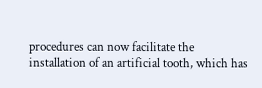procedures can now facilitate the installation of an artificial tooth, which has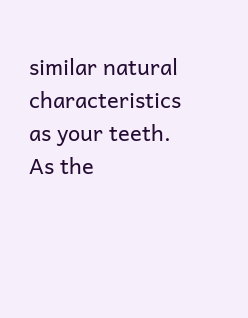similar natural characteristics as your teeth. As the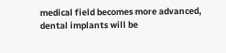medical field becomes more advanced, dental implants will be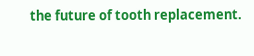the future of tooth replacement.